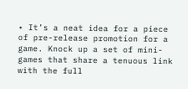• It’s a neat idea for a piece of pre-release promotion for a game. Knock up a set of mini-games that share a tenuous link with the full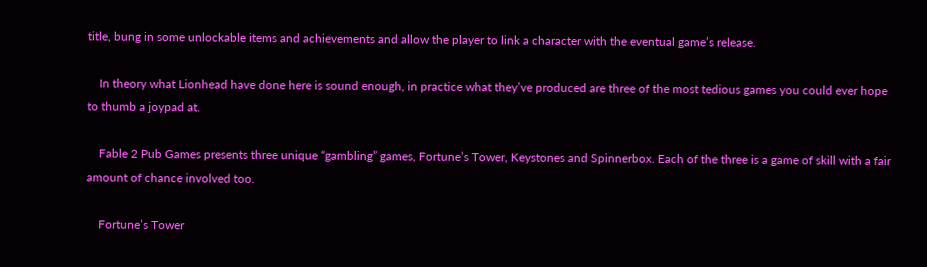title, bung in some unlockable items and achievements and allow the player to link a character with the eventual game’s release.

    In theory what Lionhead have done here is sound enough, in practice what they’ve produced are three of the most tedious games you could ever hope to thumb a joypad at.

    Fable 2 Pub Games presents three unique “gambling” games, Fortune’s Tower, Keystones and Spinnerbox. Each of the three is a game of skill with a fair amount of chance involved too.

    Fortune’s Tower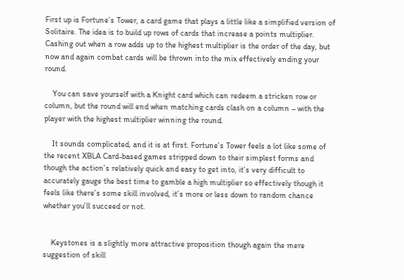First up is Fortune’s Tower, a card game that plays a little like a simplified version of Solitaire. The idea is to build up rows of cards that increase a points multiplier. Cashing out when a row adds up to the highest multiplier is the order of the day, but now and again combat cards will be thrown into the mix effectively ending your round.

    You can save yourself with a Knight card which can redeem a stricken row or column, but the round will end when matching cards clash on a column – with the player with the highest multiplier winning the round.

    It sounds complicated, and it is at first. Fortune’s Tower feels a lot like some of the recent XBLA Card-based games stripped down to their simplest forms and though the action’s relatively quick and easy to get into, it’s very difficult to accurately gauge the best time to gamble a high multiplier so effectively though it feels like there’s some skill involved, it’s more or less down to random chance whether you’ll succeed or not.


    Keystones is a slightly more attractive proposition though again the mere suggestion of skill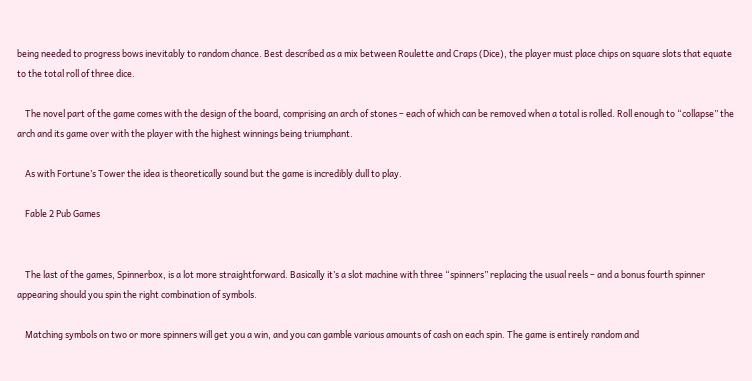being needed to progress bows inevitably to random chance. Best described as a mix between Roulette and Craps (Dice), the player must place chips on square slots that equate to the total roll of three dice.

    The novel part of the game comes with the design of the board, comprising an arch of stones – each of which can be removed when a total is rolled. Roll enough to “collapse” the arch and its game over with the player with the highest winnings being triumphant.

    As with Fortune’s Tower the idea is theoretically sound but the game is incredibly dull to play.

    Fable 2 Pub Games


    The last of the games, Spinnerbox, is a lot more straightforward. Basically it’s a slot machine with three “spinners” replacing the usual reels – and a bonus fourth spinner appearing should you spin the right combination of symbols.

    Matching symbols on two or more spinners will get you a win, and you can gamble various amounts of cash on each spin. The game is entirely random and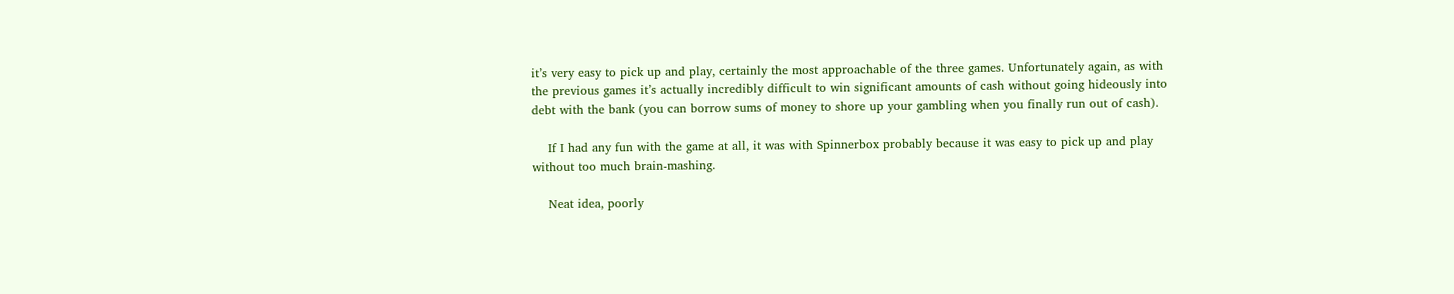it’s very easy to pick up and play, certainly the most approachable of the three games. Unfortunately again, as with the previous games it’s actually incredibly difficult to win significant amounts of cash without going hideously into debt with the bank (you can borrow sums of money to shore up your gambling when you finally run out of cash).

    If I had any fun with the game at all, it was with Spinnerbox probably because it was easy to pick up and play without too much brain-mashing.

    Neat idea, poorly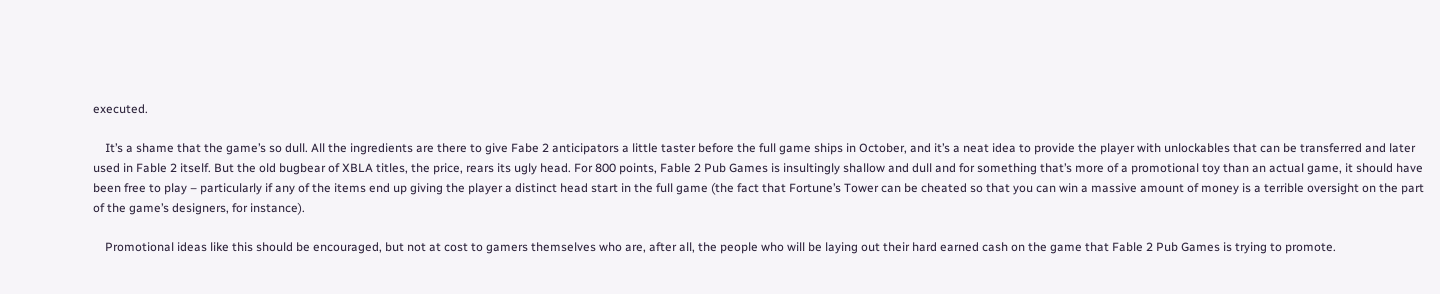executed.

    It’s a shame that the game’s so dull. All the ingredients are there to give Fabe 2 anticipators a little taster before the full game ships in October, and it’s a neat idea to provide the player with unlockables that can be transferred and later used in Fable 2 itself. But the old bugbear of XBLA titles, the price, rears its ugly head. For 800 points, Fable 2 Pub Games is insultingly shallow and dull and for something that’s more of a promotional toy than an actual game, it should have been free to play – particularly if any of the items end up giving the player a distinct head start in the full game (the fact that Fortune’s Tower can be cheated so that you can win a massive amount of money is a terrible oversight on the part of the game’s designers, for instance).

    Promotional ideas like this should be encouraged, but not at cost to gamers themselves who are, after all, the people who will be laying out their hard earned cash on the game that Fable 2 Pub Games is trying to promote.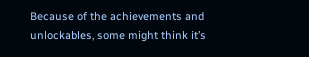Because of the achievements and unlockables, some might think it’s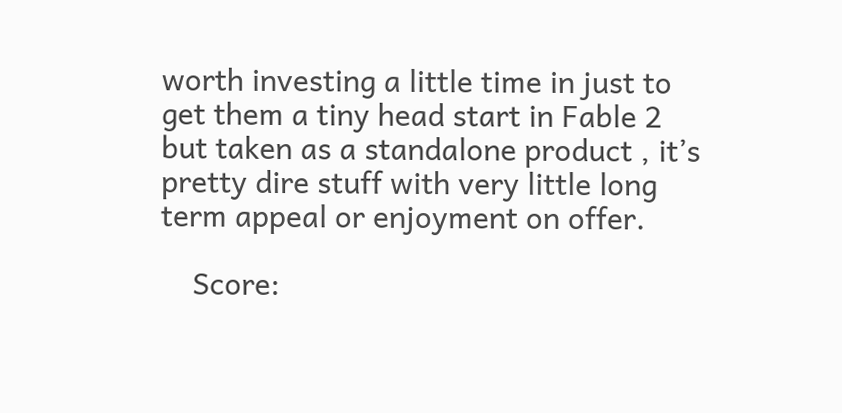worth investing a little time in just to get them a tiny head start in Fable 2 but taken as a standalone product , it’s pretty dire stuff with very little long term appeal or enjoyment on offer.

    Score: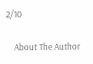2/10

    About The Author